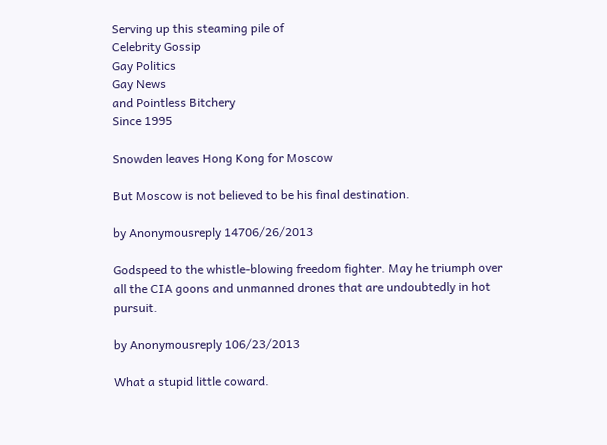Serving up this steaming pile of
Celebrity Gossip
Gay Politics
Gay News
and Pointless Bitchery
Since 1995

Snowden leaves Hong Kong for Moscow

But Moscow is not believed to be his final destination.

by Anonymousreply 14706/26/2013

Godspeed to the whistle-blowing freedom fighter. May he triumph over all the CIA goons and unmanned drones that are undoubtedly in hot pursuit.

by Anonymousreply 106/23/2013

What a stupid little coward.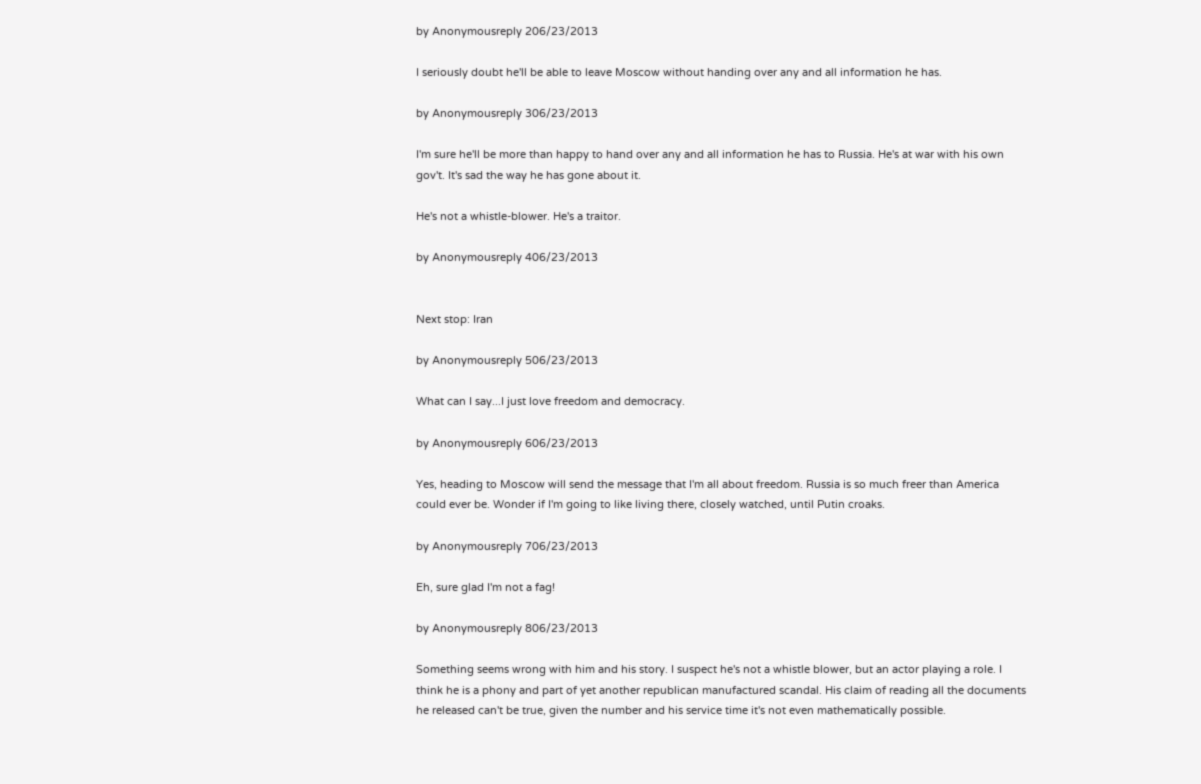by Anonymousreply 206/23/2013

I seriously doubt he'll be able to leave Moscow without handing over any and all information he has.

by Anonymousreply 306/23/2013

I'm sure he'll be more than happy to hand over any and all information he has to Russia. He's at war with his own gov't. It's sad the way he has gone about it.

He's not a whistle-blower. He's a traitor.

by Anonymousreply 406/23/2013


Next stop: Iran

by Anonymousreply 506/23/2013

What can I say...I just love freedom and democracy.

by Anonymousreply 606/23/2013

Yes, heading to Moscow will send the message that I'm all about freedom. Russia is so much freer than America could ever be. Wonder if I'm going to like living there, closely watched, until Putin croaks.

by Anonymousreply 706/23/2013

Eh, sure glad I'm not a fag!

by Anonymousreply 806/23/2013

Something seems wrong with him and his story. I suspect he's not a whistle blower, but an actor playing a role. I think he is a phony and part of yet another republican manufactured scandal. His claim of reading all the documents he released can't be true, given the number and his service time it's not even mathematically possible.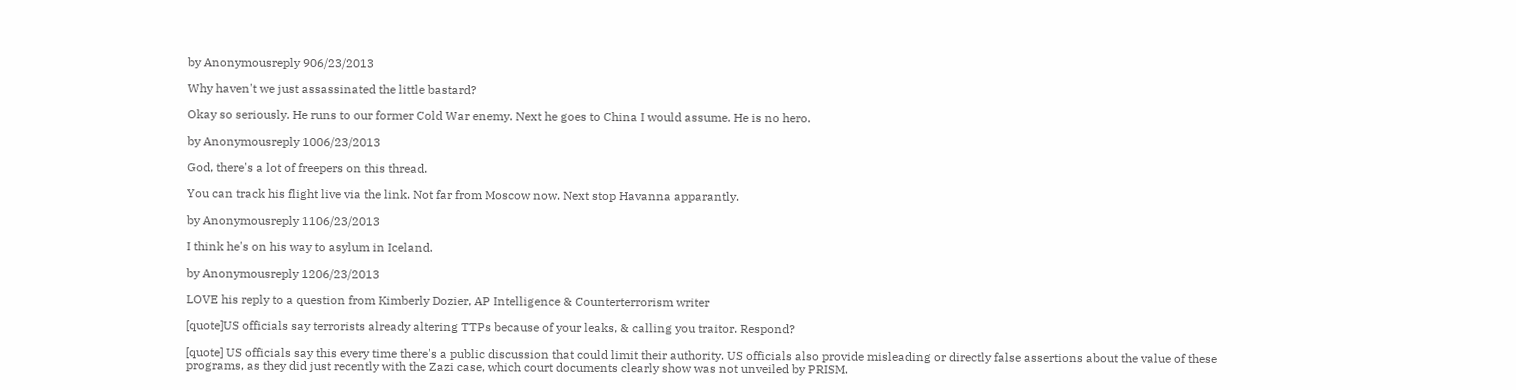by Anonymousreply 906/23/2013

Why haven't we just assassinated the little bastard?

Okay so seriously. He runs to our former Cold War enemy. Next he goes to China I would assume. He is no hero.

by Anonymousreply 1006/23/2013

God, there's a lot of freepers on this thread.

You can track his flight live via the link. Not far from Moscow now. Next stop Havanna apparantly.

by Anonymousreply 1106/23/2013

I think he's on his way to asylum in Iceland.

by Anonymousreply 1206/23/2013

LOVE his reply to a question from Kimberly Dozier, AP Intelligence & Counterterrorism writer

[quote]US officials say terrorists already altering TTPs because of your leaks, & calling you traitor. Respond?

[quote] US officials say this every time there's a public discussion that could limit their authority. US officials also provide misleading or directly false assertions about the value of these programs, as they did just recently with the Zazi case, which court documents clearly show was not unveiled by PRISM.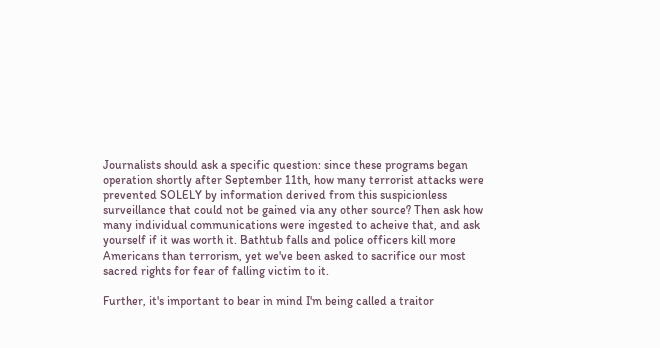Journalists should ask a specific question: since these programs began operation shortly after September 11th, how many terrorist attacks were prevented SOLELY by information derived from this suspicionless surveillance that could not be gained via any other source? Then ask how many individual communications were ingested to acheive that, and ask yourself if it was worth it. Bathtub falls and police officers kill more Americans than terrorism, yet we've been asked to sacrifice our most sacred rights for fear of falling victim to it.

Further, it's important to bear in mind I'm being called a traitor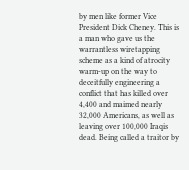by men like former Vice President Dick Cheney. This is a man who gave us the warrantless wiretapping scheme as a kind of atrocity warm-up on the way to deceitfully engineering a conflict that has killed over 4,400 and maimed nearly 32,000 Americans, as well as leaving over 100,000 Iraqis dead. Being called a traitor by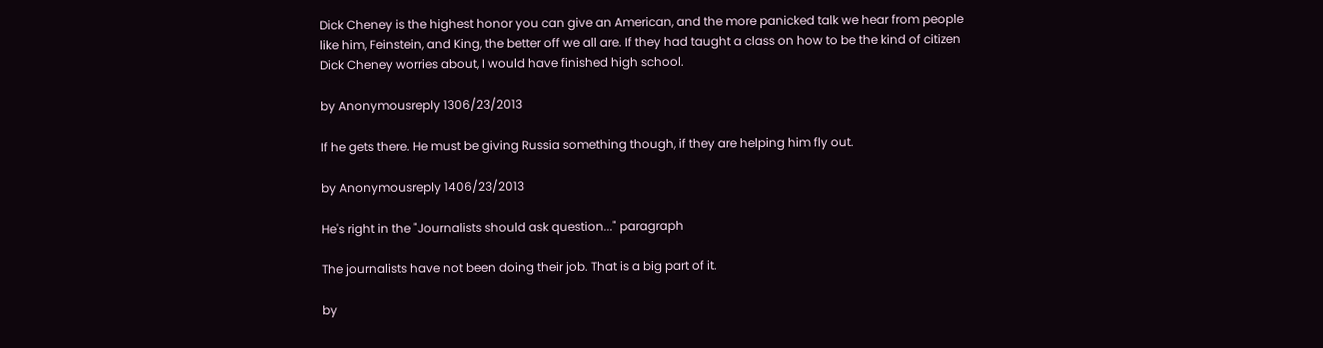Dick Cheney is the highest honor you can give an American, and the more panicked talk we hear from people like him, Feinstein, and King, the better off we all are. If they had taught a class on how to be the kind of citizen Dick Cheney worries about, I would have finished high school.

by Anonymousreply 1306/23/2013

If he gets there. He must be giving Russia something though, if they are helping him fly out.

by Anonymousreply 1406/23/2013

He's right in the "Journalists should ask question..." paragraph

The journalists have not been doing their job. That is a big part of it.

by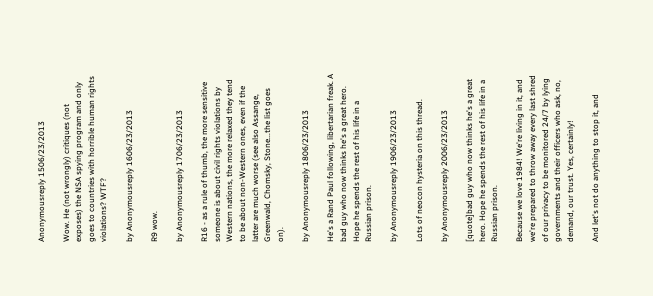Anonymousreply 1506/23/2013

Wow. He (not wrongly) critiques (not exposes) the NSA spying program and only goes to countries with horrible human rights violations? WTF?

by Anonymousreply 1606/23/2013

R9 wow.

by Anonymousreply 1706/23/2013

R16 - as a rule of thumb, the more sensitive someone is about civil rights violations by Western nations, the more relaxed they tend to be about non-Western ones, even if the latter are much worse (see also Assange, Greenwald, Chomsky, Stone...the list goes on).

by Anonymousreply 1806/23/2013

He's a Rand Paul following, libertarian freak. A bad guy who now thinks he's a great hero. Hope he spends the rest of his life in a Russian prison.

by Anonymousreply 1906/23/2013

Lots of neocon hysteria on this thread.

by Anonymousreply 2006/23/2013

[quote]bad guy who now thinks he's a great hero. Hope he spends the rest of his life in a Russian prison.

Because we love 1984! We're living in it, and we're prepared to throw away every last shred of our privacy to be monitored 24/7 by lying governments and their officers who ask, no, demand, our trust. Yes, certainly!

And let's not do anything to stop it, and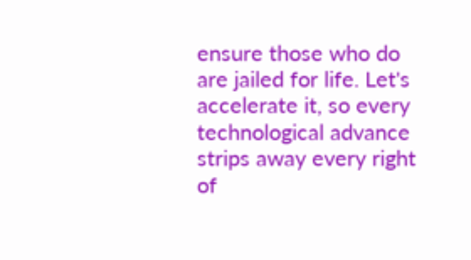ensure those who do are jailed for life. Let's accelerate it, so every technological advance strips away every right of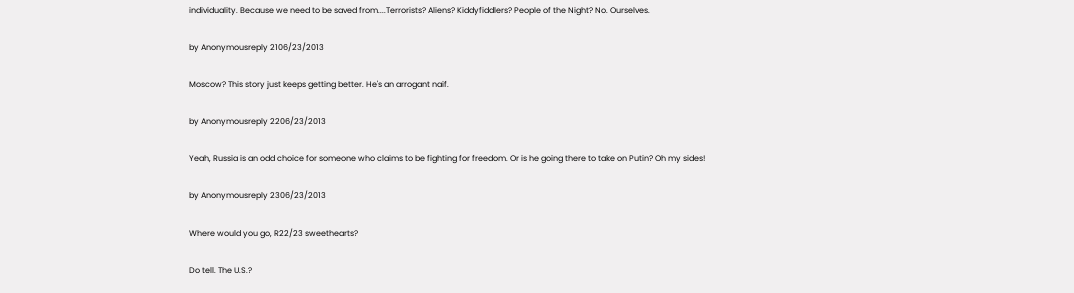individuality. Because we need to be saved from....Terrorists? Aliens? Kiddyfiddlers? People of the Night? No. Ourselves.

by Anonymousreply 2106/23/2013

Moscow? This story just keeps getting better. He's an arrogant naif.

by Anonymousreply 2206/23/2013

Yeah, Russia is an odd choice for someone who claims to be fighting for freedom. Or is he going there to take on Putin? Oh my sides!

by Anonymousreply 2306/23/2013

Where would you go, R22/23 sweethearts?

Do tell. The U.S.?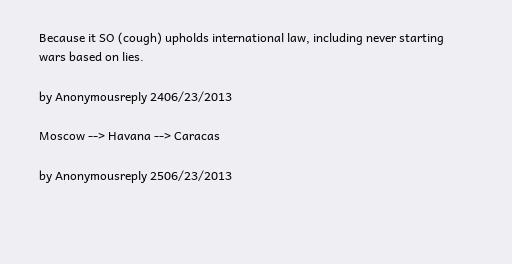Because it SO (cough) upholds international law, including never starting wars based on lies.

by Anonymousreply 2406/23/2013

Moscow --> Havana --> Caracas

by Anonymousreply 2506/23/2013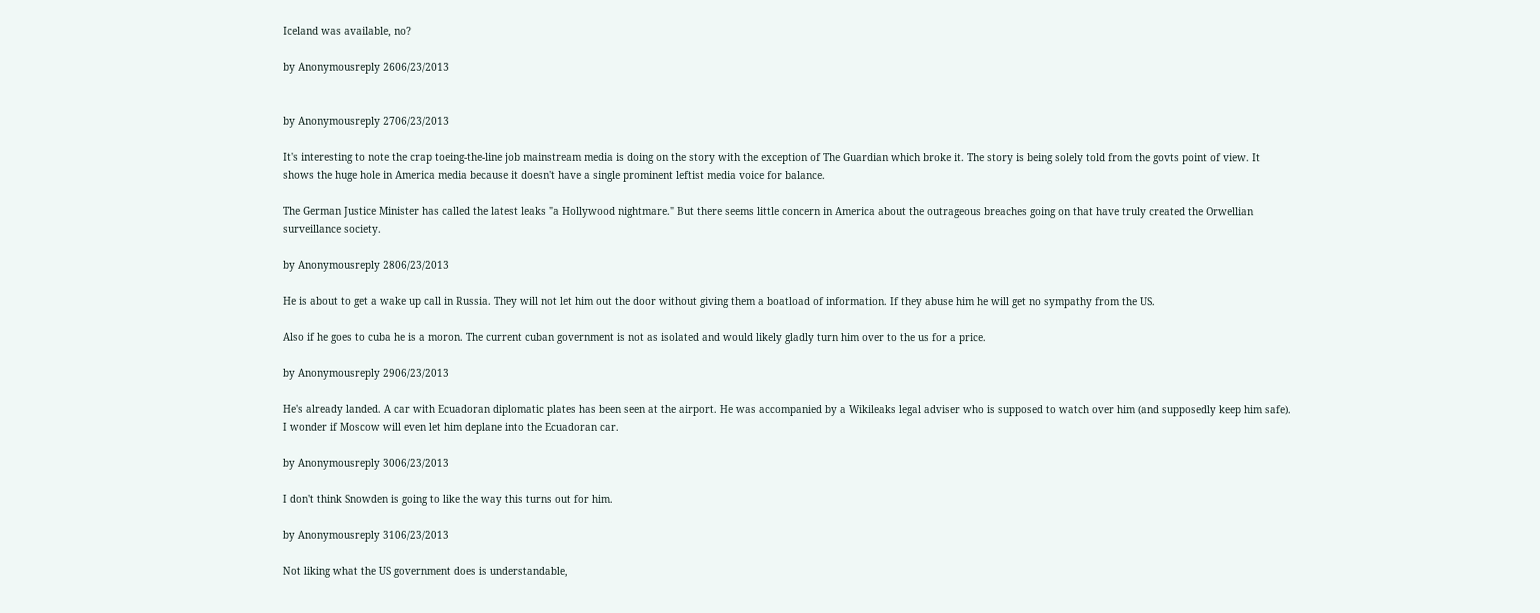Iceland was available, no?

by Anonymousreply 2606/23/2013


by Anonymousreply 2706/23/2013

It's interesting to note the crap toeing-the-line job mainstream media is doing on the story with the exception of The Guardian which broke it. The story is being solely told from the govts point of view. It shows the huge hole in America media because it doesn't have a single prominent leftist media voice for balance.

The German Justice Minister has called the latest leaks "a Hollywood nightmare." But there seems little concern in America about the outrageous breaches going on that have truly created the Orwellian surveillance society.

by Anonymousreply 2806/23/2013

He is about to get a wake up call in Russia. They will not let him out the door without giving them a boatload of information. If they abuse him he will get no sympathy from the US.

Also if he goes to cuba he is a moron. The current cuban government is not as isolated and would likely gladly turn him over to the us for a price.

by Anonymousreply 2906/23/2013

He's already landed. A car with Ecuadoran diplomatic plates has been seen at the airport. He was accompanied by a Wikileaks legal adviser who is supposed to watch over him (and supposedly keep him safe). I wonder if Moscow will even let him deplane into the Ecuadoran car.

by Anonymousreply 3006/23/2013

I don't think Snowden is going to like the way this turns out for him.

by Anonymousreply 3106/23/2013

Not liking what the US government does is understandable,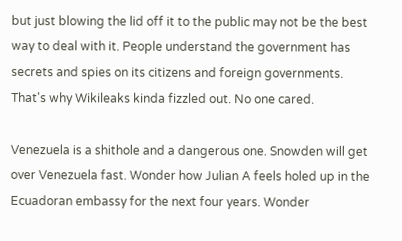but just blowing the lid off it to the public may not be the best way to deal with it. People understand the government has secrets and spies on its citizens and foreign governments. That's why Wikileaks kinda fizzled out. No one cared.

Venezuela is a shithole and a dangerous one. Snowden will get over Venezuela fast. Wonder how Julian A feels holed up in the Ecuadoran embassy for the next four years. Wonder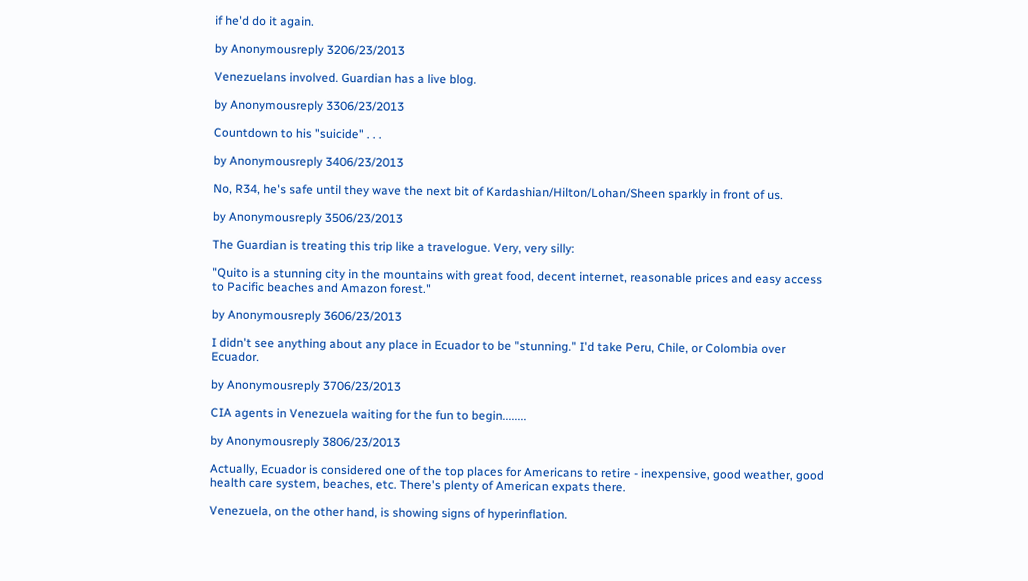if he'd do it again.

by Anonymousreply 3206/23/2013

Venezuelans involved. Guardian has a live blog.

by Anonymousreply 3306/23/2013

Countdown to his "suicide" . . .

by Anonymousreply 3406/23/2013

No, R34, he's safe until they wave the next bit of Kardashian/Hilton/Lohan/Sheen sparkly in front of us.

by Anonymousreply 3506/23/2013

The Guardian is treating this trip like a travelogue. Very, very silly:

"Quito is a stunning city in the mountains with great food, decent internet, reasonable prices and easy access to Pacific beaches and Amazon forest."

by Anonymousreply 3606/23/2013

I didn't see anything about any place in Ecuador to be "stunning." I'd take Peru, Chile, or Colombia over Ecuador.

by Anonymousreply 3706/23/2013

CIA agents in Venezuela waiting for the fun to begin........

by Anonymousreply 3806/23/2013

Actually, Ecuador is considered one of the top places for Americans to retire - inexpensive, good weather, good health care system, beaches, etc. There's plenty of American expats there.

Venezuela, on the other hand, is showing signs of hyperinflation.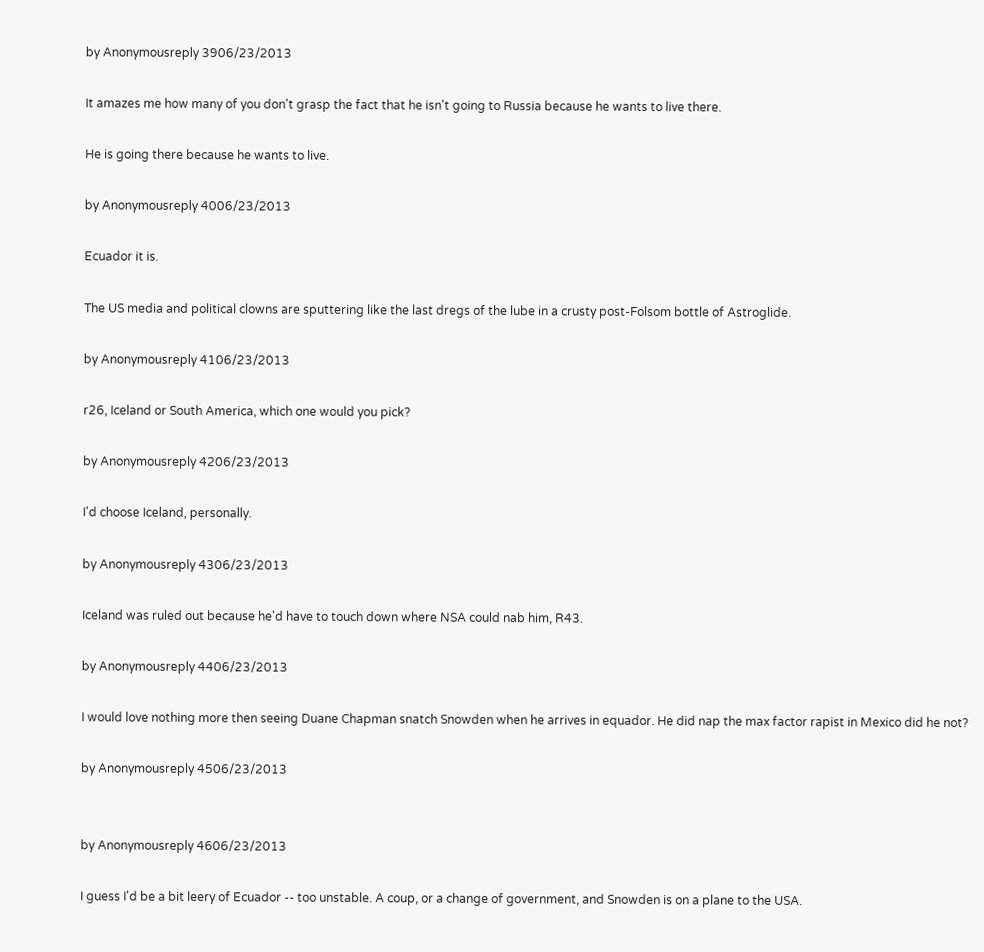by Anonymousreply 3906/23/2013

It amazes me how many of you don't grasp the fact that he isn't going to Russia because he wants to live there.

He is going there because he wants to live.

by Anonymousreply 4006/23/2013

Ecuador it is.

The US media and political clowns are sputtering like the last dregs of the lube in a crusty post-Folsom bottle of Astroglide.

by Anonymousreply 4106/23/2013

r26, Iceland or South America, which one would you pick?

by Anonymousreply 4206/23/2013

I'd choose Iceland, personally.

by Anonymousreply 4306/23/2013

Iceland was ruled out because he'd have to touch down where NSA could nab him, R43.

by Anonymousreply 4406/23/2013

I would love nothing more then seeing Duane Chapman snatch Snowden when he arrives in equador. He did nap the max factor rapist in Mexico did he not?

by Anonymousreply 4506/23/2013


by Anonymousreply 4606/23/2013

I guess I'd be a bit leery of Ecuador -- too unstable. A coup, or a change of government, and Snowden is on a plane to the USA.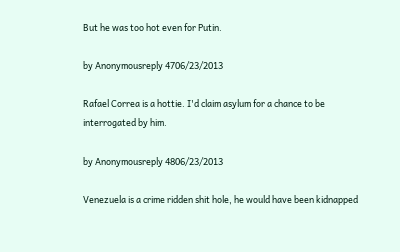But he was too hot even for Putin.

by Anonymousreply 4706/23/2013

Rafael Correa is a hottie. I'd claim asylum for a chance to be interrogated by him.

by Anonymousreply 4806/23/2013

Venezuela is a crime ridden shit hole, he would have been kidnapped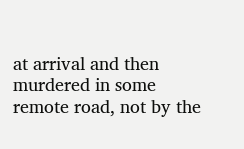at arrival and then murdered in some remote road, not by the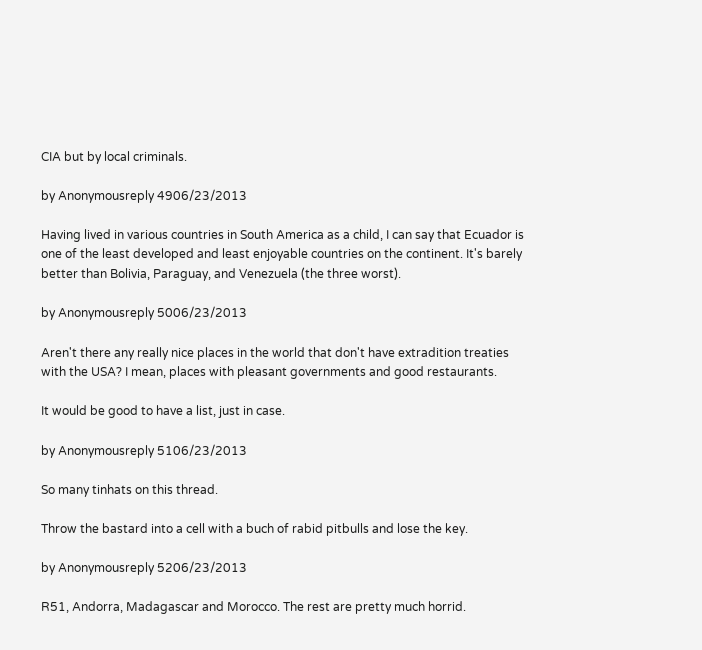CIA but by local criminals.

by Anonymousreply 4906/23/2013

Having lived in various countries in South America as a child, I can say that Ecuador is one of the least developed and least enjoyable countries on the continent. It's barely better than Bolivia, Paraguay, and Venezuela (the three worst).

by Anonymousreply 5006/23/2013

Aren't there any really nice places in the world that don't have extradition treaties with the USA? I mean, places with pleasant governments and good restaurants.

It would be good to have a list, just in case.

by Anonymousreply 5106/23/2013

So many tinhats on this thread.

Throw the bastard into a cell with a buch of rabid pitbulls and lose the key.

by Anonymousreply 5206/23/2013

R51, Andorra, Madagascar and Morocco. The rest are pretty much horrid.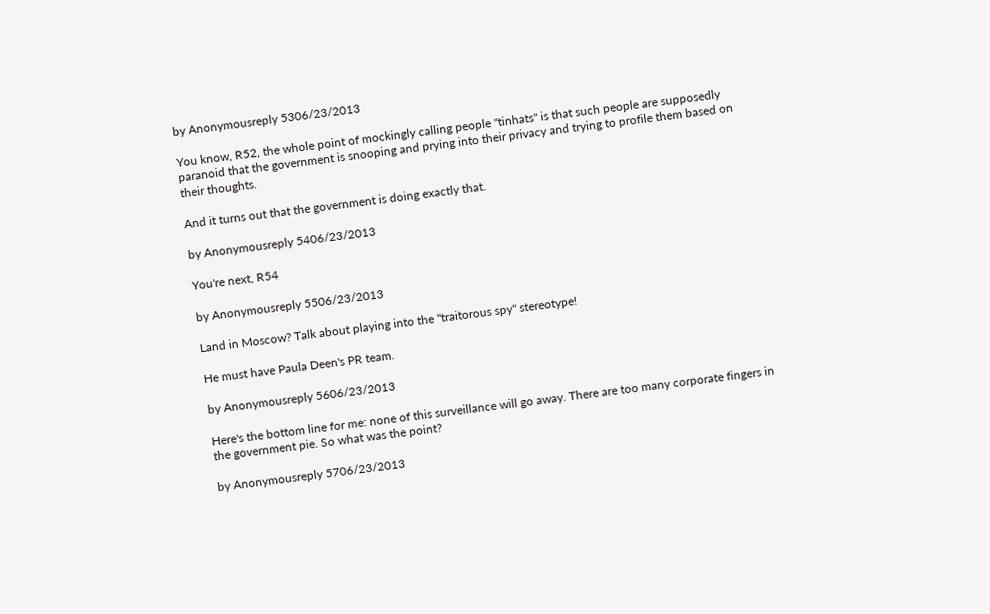by Anonymousreply 5306/23/2013

You know, R52, the whole point of mockingly calling people "tinhats" is that such people are supposedly paranoid that the government is snooping and prying into their privacy and trying to profile them based on their thoughts.

And it turns out that the government is doing exactly that.

by Anonymousreply 5406/23/2013

You're next, R54

by Anonymousreply 5506/23/2013

Land in Moscow? Talk about playing into the "traitorous spy" stereotype!

He must have Paula Deen's PR team.

by Anonymousreply 5606/23/2013

Here's the bottom line for me: none of this surveillance will go away. There are too many corporate fingers in the government pie. So what was the point?

by Anonymousreply 5706/23/2013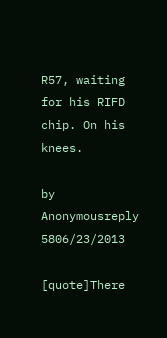R57, waiting for his RIFD chip. On his knees.

by Anonymousreply 5806/23/2013

[quote]There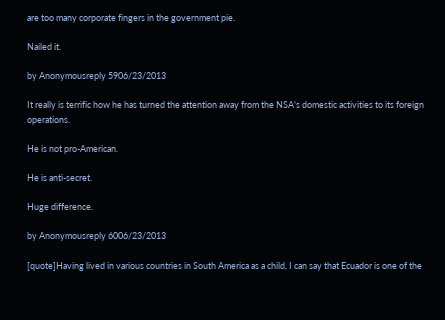are too many corporate fingers in the government pie.

Nailed it.

by Anonymousreply 5906/23/2013

It really is terrific how he has turned the attention away from the NSA's domestic activities to its foreign operations.

He is not pro-American.

He is anti-secret.

Huge difference.

by Anonymousreply 6006/23/2013

[quote]Having lived in various countries in South America as a child, I can say that Ecuador is one of the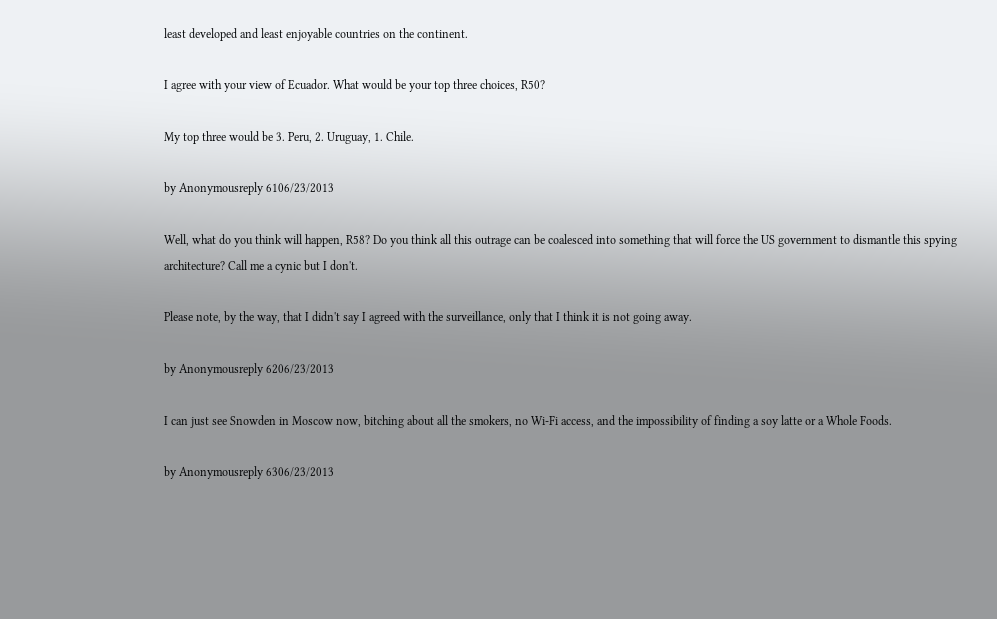least developed and least enjoyable countries on the continent.

I agree with your view of Ecuador. What would be your top three choices, R50?

My top three would be 3. Peru, 2. Uruguay, 1. Chile.

by Anonymousreply 6106/23/2013

Well, what do you think will happen, R58? Do you think all this outrage can be coalesced into something that will force the US government to dismantle this spying architecture? Call me a cynic but I don't.

Please note, by the way, that I didn't say I agreed with the surveillance, only that I think it is not going away.

by Anonymousreply 6206/23/2013

I can just see Snowden in Moscow now, bitching about all the smokers, no Wi-Fi access, and the impossibility of finding a soy latte or a Whole Foods.

by Anonymousreply 6306/23/2013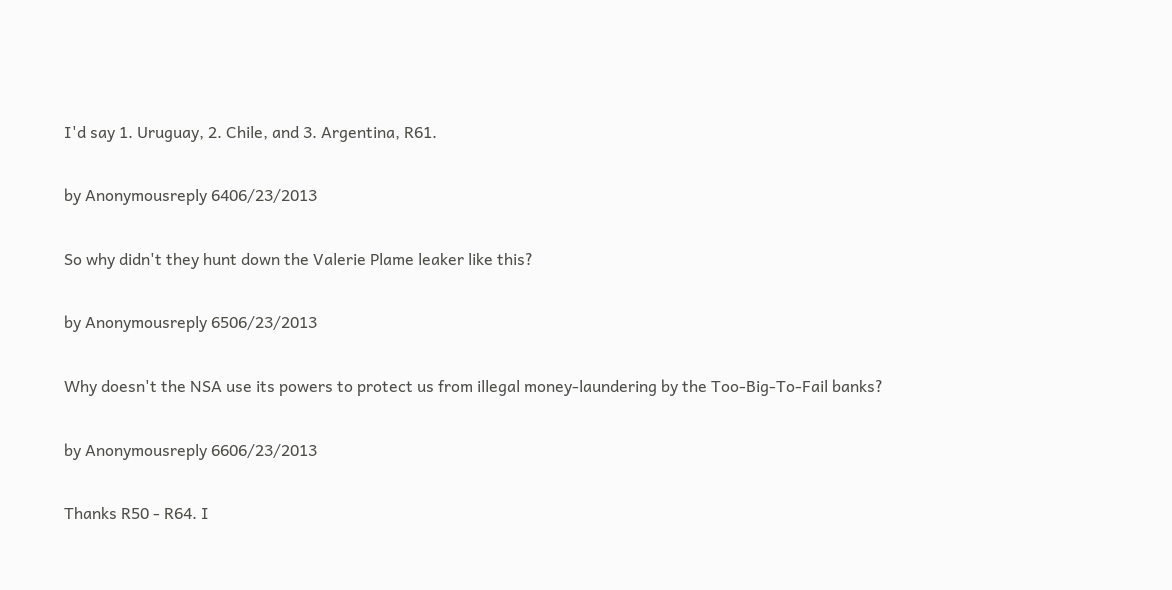I'd say 1. Uruguay, 2. Chile, and 3. Argentina, R61.

by Anonymousreply 6406/23/2013

So why didn't they hunt down the Valerie Plame leaker like this?

by Anonymousreply 6506/23/2013

Why doesn't the NSA use its powers to protect us from illegal money-laundering by the Too-Big-To-Fail banks?

by Anonymousreply 6606/23/2013

Thanks R50 - R64. I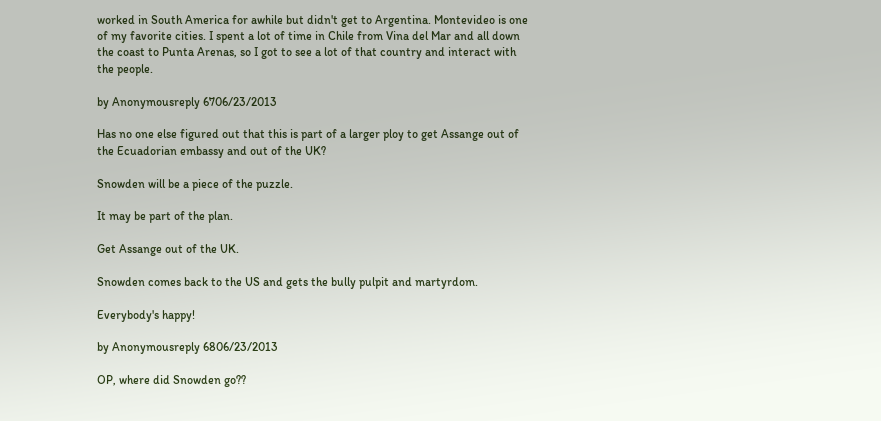worked in South America for awhile but didn't get to Argentina. Montevideo is one of my favorite cities. I spent a lot of time in Chile from Vina del Mar and all down the coast to Punta Arenas, so I got to see a lot of that country and interact with the people.

by Anonymousreply 6706/23/2013

Has no one else figured out that this is part of a larger ploy to get Assange out of the Ecuadorian embassy and out of the UK?

Snowden will be a piece of the puzzle.

It may be part of the plan.

Get Assange out of the UK.

Snowden comes back to the US and gets the bully pulpit and martyrdom.

Everybody's happy!

by Anonymousreply 6806/23/2013

OP, where did Snowden go??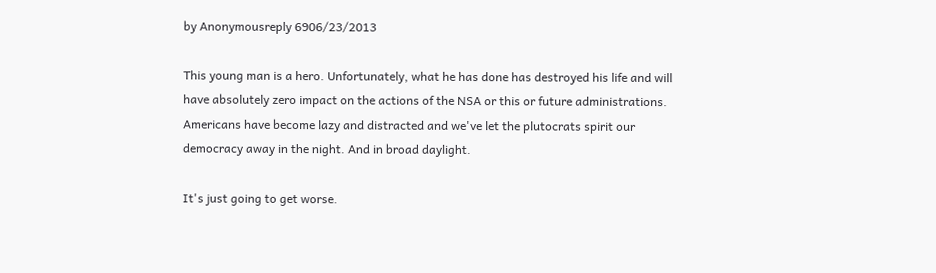by Anonymousreply 6906/23/2013

This young man is a hero. Unfortunately, what he has done has destroyed his life and will have absolutely zero impact on the actions of the NSA or this or future administrations. Americans have become lazy and distracted and we've let the plutocrats spirit our democracy away in the night. And in broad daylight.

It's just going to get worse.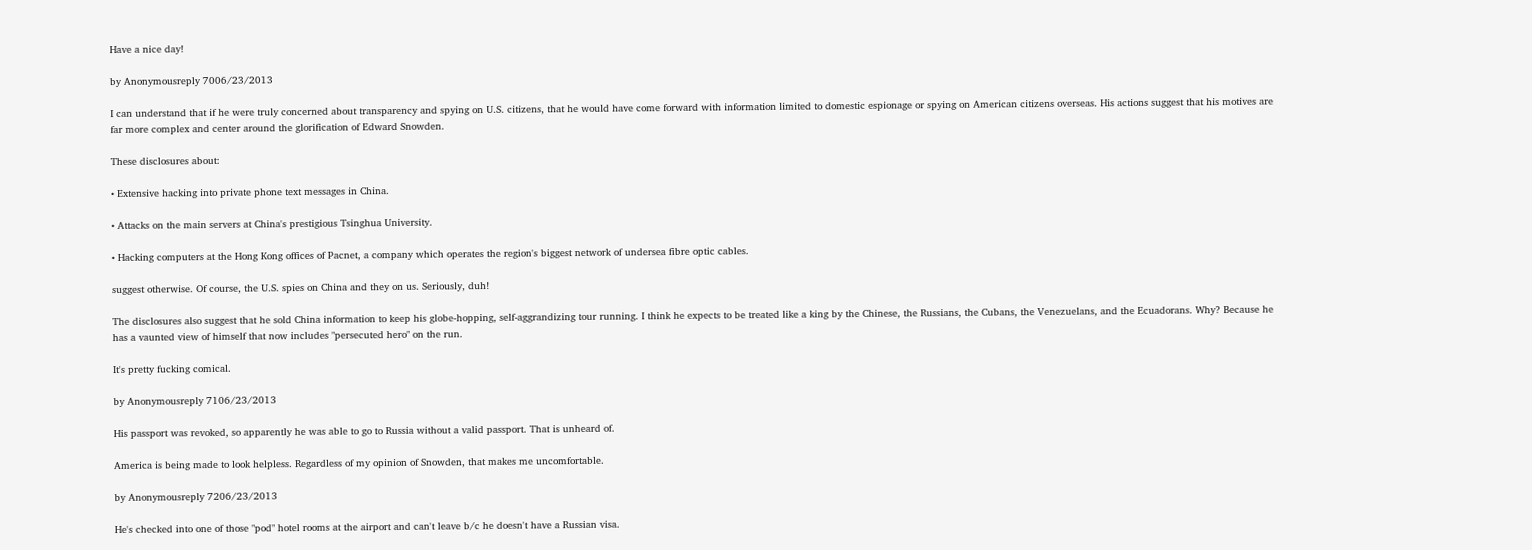Have a nice day!

by Anonymousreply 7006/23/2013

I can understand that if he were truly concerned about transparency and spying on U.S. citizens, that he would have come forward with information limited to domestic espionage or spying on American citizens overseas. His actions suggest that his motives are far more complex and center around the glorification of Edward Snowden.

These disclosures about:

• Extensive hacking into private phone text messages in China.

• Attacks on the main servers at China's prestigious Tsinghua University.

• Hacking computers at the Hong Kong offices of Pacnet, a company which operates the region's biggest network of undersea fibre optic cables.

suggest otherwise. Of course, the U.S. spies on China and they on us. Seriously, duh!

The disclosures also suggest that he sold China information to keep his globe-hopping, self-aggrandizing tour running. I think he expects to be treated like a king by the Chinese, the Russians, the Cubans, the Venezuelans, and the Ecuadorans. Why? Because he has a vaunted view of himself that now includes "persecuted hero" on the run.

It's pretty fucking comical.

by Anonymousreply 7106/23/2013

His passport was revoked, so apparently he was able to go to Russia without a valid passport. That is unheard of.

America is being made to look helpless. Regardless of my opinion of Snowden, that makes me uncomfortable.

by Anonymousreply 7206/23/2013

He's checked into one of those "pod" hotel rooms at the airport and can't leave b/c he doesn't have a Russian visa.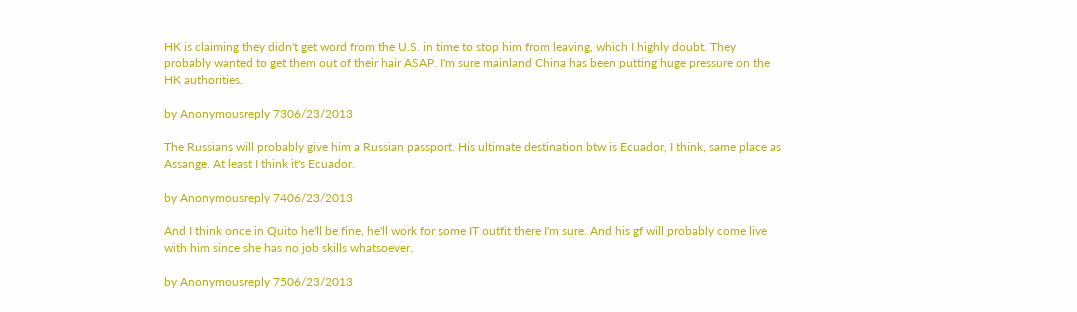HK is claiming they didn't get word from the U.S. in time to stop him from leaving, which I highly doubt. They probably wanted to get them out of their hair ASAP. I'm sure mainland China has been putting huge pressure on the HK authorities.

by Anonymousreply 7306/23/2013

The Russians will probably give him a Russian passport. His ultimate destination btw is Ecuador, I think, same place as Assange. At least I think it's Ecuador.

by Anonymousreply 7406/23/2013

And I think once in Quito he'll be fine, he'll work for some IT outfit there I'm sure. And his gf will probably come live with him since she has no job skills whatsoever.

by Anonymousreply 7506/23/2013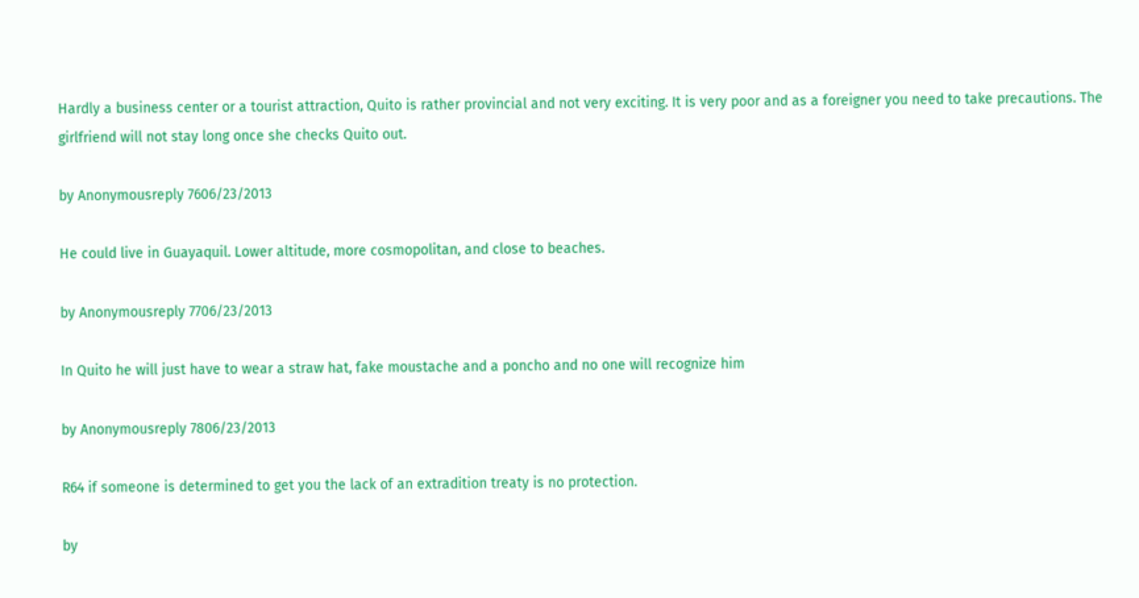Hardly a business center or a tourist attraction, Quito is rather provincial and not very exciting. It is very poor and as a foreigner you need to take precautions. The girlfriend will not stay long once she checks Quito out.

by Anonymousreply 7606/23/2013

He could live in Guayaquil. Lower altitude, more cosmopolitan, and close to beaches.

by Anonymousreply 7706/23/2013

In Quito he will just have to wear a straw hat, fake moustache and a poncho and no one will recognize him

by Anonymousreply 7806/23/2013

R64 if someone is determined to get you the lack of an extradition treaty is no protection.

by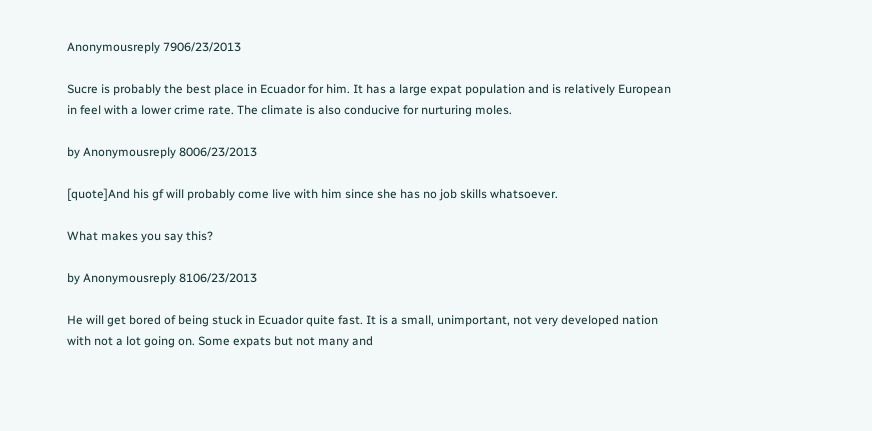Anonymousreply 7906/23/2013

Sucre is probably the best place in Ecuador for him. It has a large expat population and is relatively European in feel with a lower crime rate. The climate is also conducive for nurturing moles.

by Anonymousreply 8006/23/2013

[quote]And his gf will probably come live with him since she has no job skills whatsoever.

What makes you say this?

by Anonymousreply 8106/23/2013

He will get bored of being stuck in Ecuador quite fast. It is a small, unimportant, not very developed nation with not a lot going on. Some expats but not many and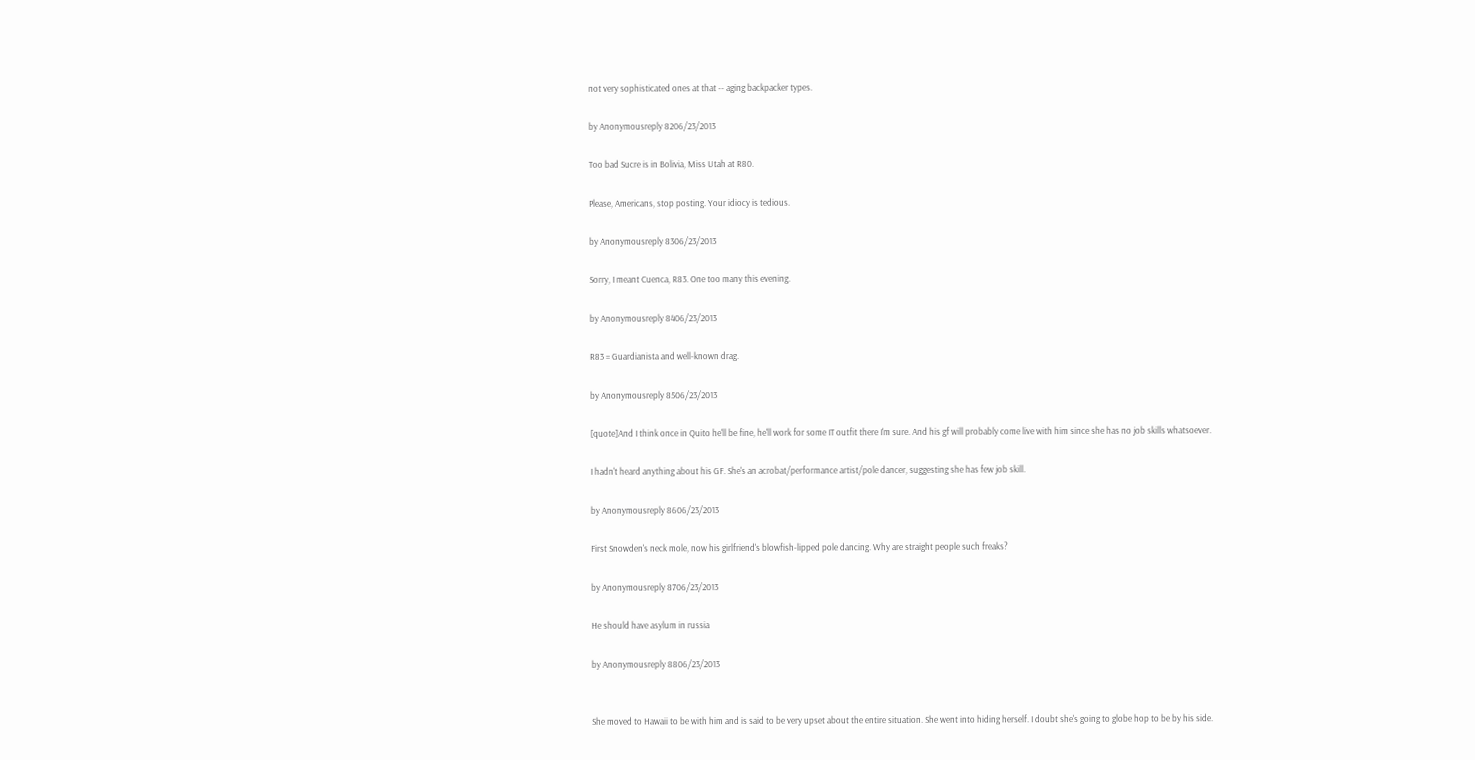not very sophisticated ones at that -- aging backpacker types.

by Anonymousreply 8206/23/2013

Too bad Sucre is in Bolivia, Miss Utah at R80.

Please, Americans, stop posting. Your idiocy is tedious.

by Anonymousreply 8306/23/2013

Sorry, I meant Cuenca, R83. One too many this evening.

by Anonymousreply 8406/23/2013

R83 = Guardianista and well-known drag.

by Anonymousreply 8506/23/2013

[quote]And I think once in Quito he'll be fine, he'll work for some IT outfit there I'm sure. And his gf will probably come live with him since she has no job skills whatsoever.

I hadn't heard anything about his GF. She's an acrobat/performance artist/pole dancer, suggesting she has few job skill.

by Anonymousreply 8606/23/2013

First Snowden's neck mole, now his girlfriend's blowfish-lipped pole dancing. Why are straight people such freaks?

by Anonymousreply 8706/23/2013

He should have asylum in russia

by Anonymousreply 8806/23/2013


She moved to Hawaii to be with him and is said to be very upset about the entire situation. She went into hiding herself. I doubt she's going to globe hop to be by his side.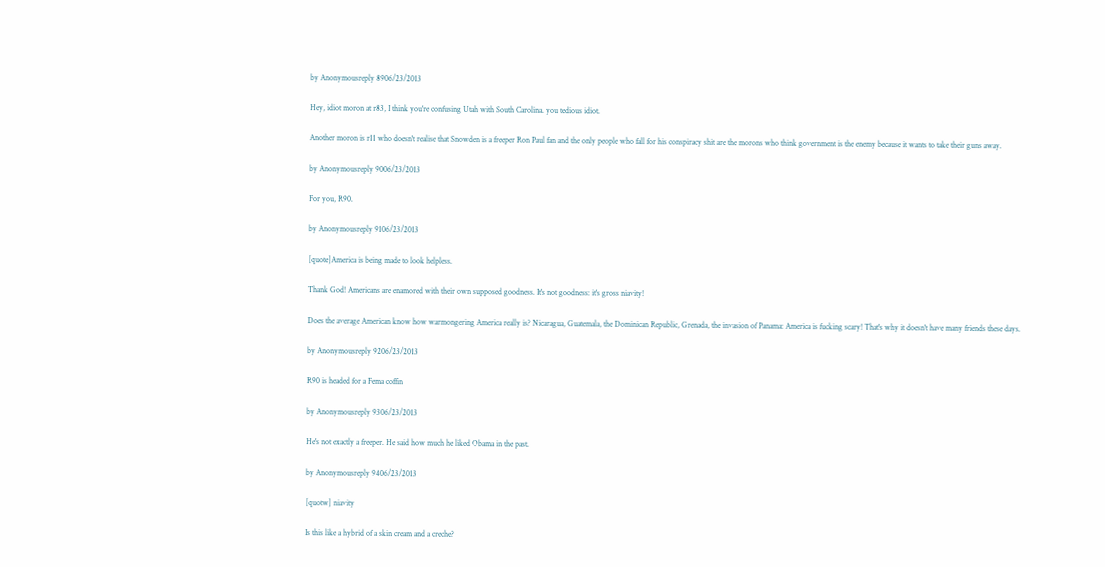by Anonymousreply 8906/23/2013

Hey, idiot moron at r83, I think you're confusing Utah with South Carolina. you tedious idiot.

Another moron is r11 who doesn't realise that Snowden is a freeper Ron Paul fan and the only people who fall for his conspiracy shit are the morons who think government is the enemy because it wants to take their guns away.

by Anonymousreply 9006/23/2013

For you, R90.

by Anonymousreply 9106/23/2013

[quote]America is being made to look helpless.

Thank God! Americans are enamored with their own supposed goodness. It's not goodness: it's gross niavity!

Does the average American know how warmongering America really is? Nicaragua, Guatemala, the Dominican Republic, Grenada, the invasion of Panama: America is fucking scary! That's why it doesn't have many friends these days.

by Anonymousreply 9206/23/2013

R90 is headed for a Fema coffin

by Anonymousreply 9306/23/2013

He's not exactly a freeper. He said how much he liked Obama in the past.

by Anonymousreply 9406/23/2013

[quotw] niavity

Is this like a hybrid of a skin cream and a creche?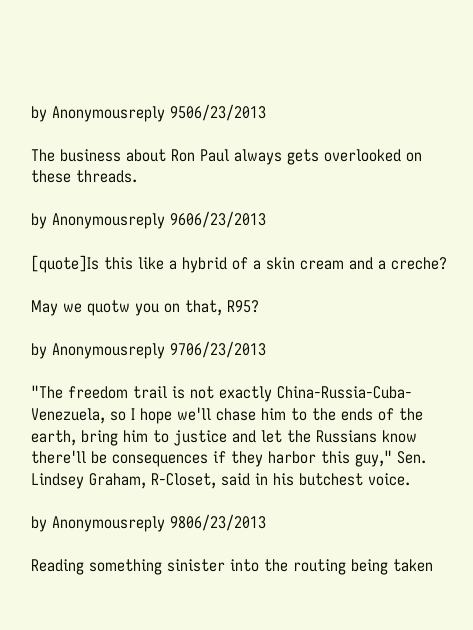by Anonymousreply 9506/23/2013

The business about Ron Paul always gets overlooked on these threads.

by Anonymousreply 9606/23/2013

[quote]Is this like a hybrid of a skin cream and a creche?

May we quotw you on that, R95?

by Anonymousreply 9706/23/2013

"The freedom trail is not exactly China-Russia-Cuba-Venezuela, so I hope we'll chase him to the ends of the earth, bring him to justice and let the Russians know there'll be consequences if they harbor this guy," Sen. Lindsey Graham, R-Closet, said in his butchest voice.

by Anonymousreply 9806/23/2013

Reading something sinister into the routing being taken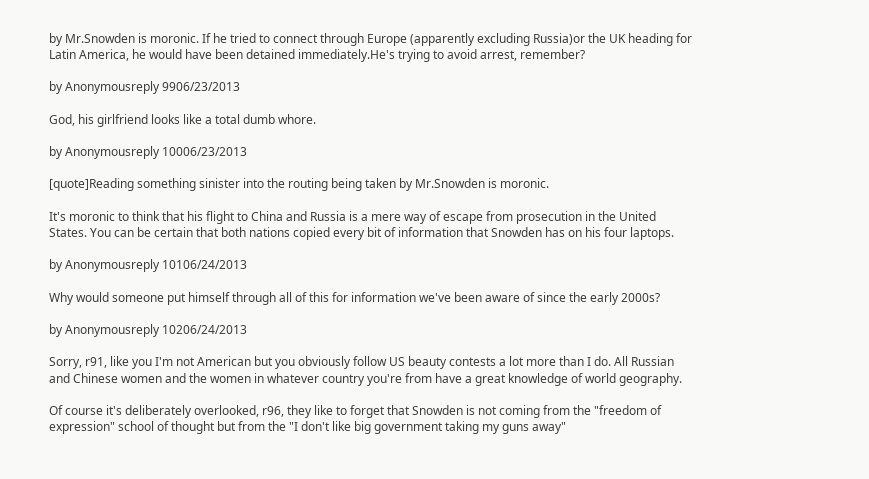by Mr.Snowden is moronic. If he tried to connect through Europe (apparently excluding Russia)or the UK heading for Latin America, he would have been detained immediately.He's trying to avoid arrest, remember?

by Anonymousreply 9906/23/2013

God, his girlfriend looks like a total dumb whore.

by Anonymousreply 10006/23/2013

[quote]Reading something sinister into the routing being taken by Mr.Snowden is moronic.

It's moronic to think that his flight to China and Russia is a mere way of escape from prosecution in the United States. You can be certain that both nations copied every bit of information that Snowden has on his four laptops.

by Anonymousreply 10106/24/2013

Why would someone put himself through all of this for information we've been aware of since the early 2000s?

by Anonymousreply 10206/24/2013

Sorry, r91, like you I'm not American but you obviously follow US beauty contests a lot more than I do. All Russian and Chinese women and the women in whatever country you're from have a great knowledge of world geography.

Of course it's deliberately overlooked, r96, they like to forget that Snowden is not coming from the "freedom of expression" school of thought but from the "I don't like big government taking my guns away"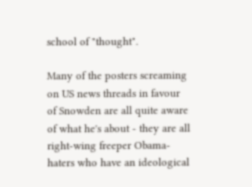school of "thought".

Many of the posters screaming on US news threads in favour of Snowden are all quite aware of what he's about - they are all right-wing freeper Obama-haters who have an ideological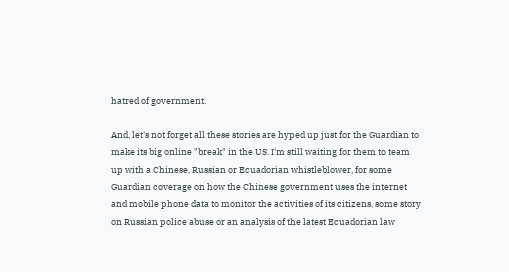hatred of government.

And, let's not forget all these stories are hyped up just for the Guardian to make its big online "break" in the US. I'm still waiting for them to team up with a Chinese, Russian or Ecuadorian whistleblower, for some Guardian coverage on how the Chinese government uses the internet and mobile phone data to monitor the activities of its citizens, some story on Russian police abuse or an analysis of the latest Ecuadorian law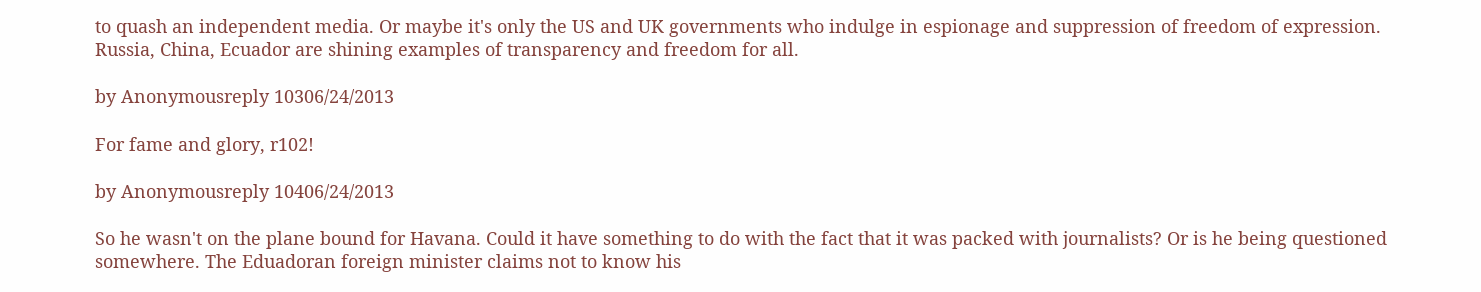to quash an independent media. Or maybe it's only the US and UK governments who indulge in espionage and suppression of freedom of expression. Russia, China, Ecuador are shining examples of transparency and freedom for all.

by Anonymousreply 10306/24/2013

For fame and glory, r102!

by Anonymousreply 10406/24/2013

So he wasn't on the plane bound for Havana. Could it have something to do with the fact that it was packed with journalists? Or is he being questioned somewhere. The Eduadoran foreign minister claims not to know his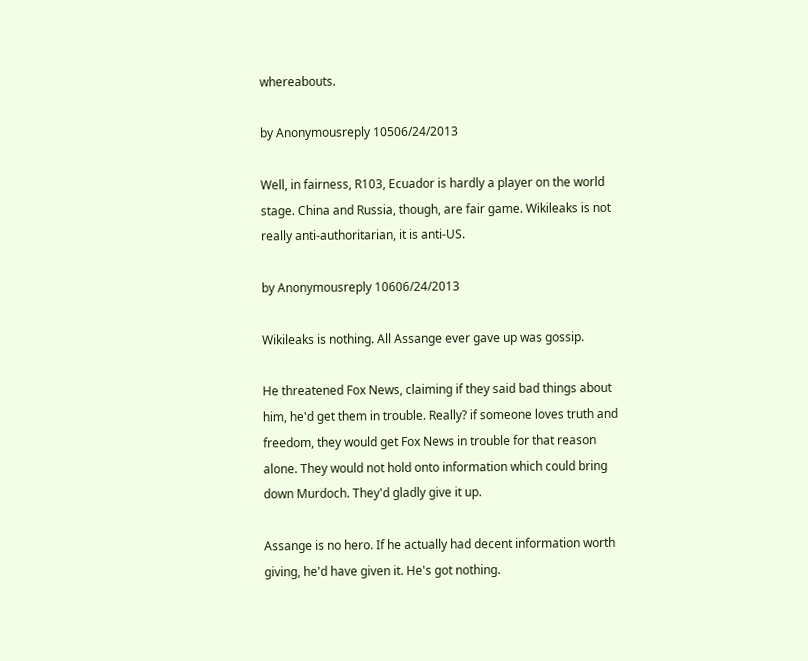whereabouts.

by Anonymousreply 10506/24/2013

Well, in fairness, R103, Ecuador is hardly a player on the world stage. China and Russia, though, are fair game. Wikileaks is not really anti-authoritarian, it is anti-US.

by Anonymousreply 10606/24/2013

Wikileaks is nothing. All Assange ever gave up was gossip.

He threatened Fox News, claiming if they said bad things about him, he'd get them in trouble. Really? if someone loves truth and freedom, they would get Fox News in trouble for that reason alone. They would not hold onto information which could bring down Murdoch. They'd gladly give it up.

Assange is no hero. If he actually had decent information worth giving, he'd have given it. He's got nothing.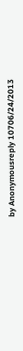by Anonymousreply 10706/24/2013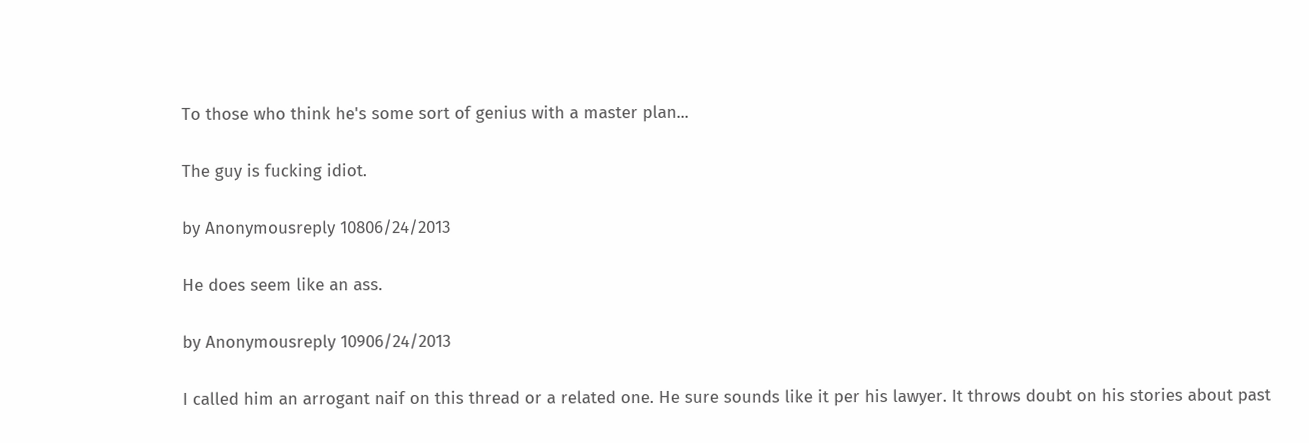To those who think he's some sort of genius with a master plan...

The guy is fucking idiot.

by Anonymousreply 10806/24/2013

He does seem like an ass.

by Anonymousreply 10906/24/2013

I called him an arrogant naif on this thread or a related one. He sure sounds like it per his lawyer. It throws doubt on his stories about past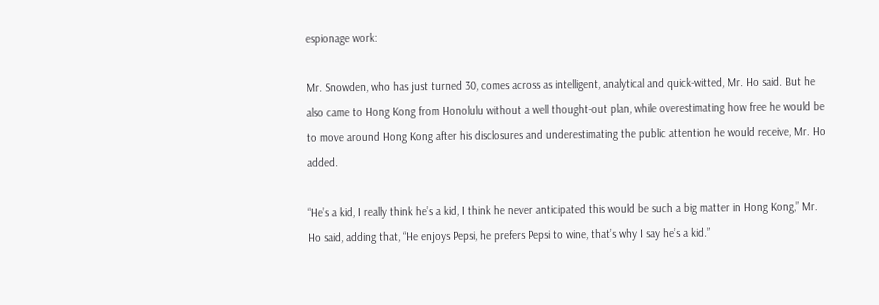espionage work:

Mr. Snowden, who has just turned 30, comes across as intelligent, analytical and quick-witted, Mr. Ho said. But he also came to Hong Kong from Honolulu without a well thought-out plan, while overestimating how free he would be to move around Hong Kong after his disclosures and underestimating the public attention he would receive, Mr. Ho added.

“He’s a kid, I really think he’s a kid, I think he never anticipated this would be such a big matter in Hong Kong,” Mr. Ho said, adding that, “He enjoys Pepsi, he prefers Pepsi to wine, that’s why I say he’s a kid.”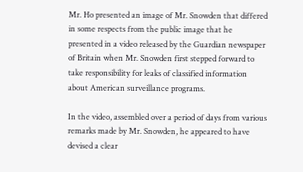Mr. Ho presented an image of Mr. Snowden that differed in some respects from the public image that he presented in a video released by the Guardian newspaper of Britain when Mr. Snowden first stepped forward to take responsibility for leaks of classified information about American surveillance programs.

In the video, assembled over a period of days from various remarks made by Mr. Snowden, he appeared to have devised a clear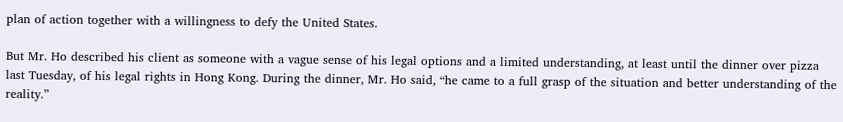plan of action together with a willingness to defy the United States.

But Mr. Ho described his client as someone with a vague sense of his legal options and a limited understanding, at least until the dinner over pizza last Tuesday, of his legal rights in Hong Kong. During the dinner, Mr. Ho said, “he came to a full grasp of the situation and better understanding of the reality.”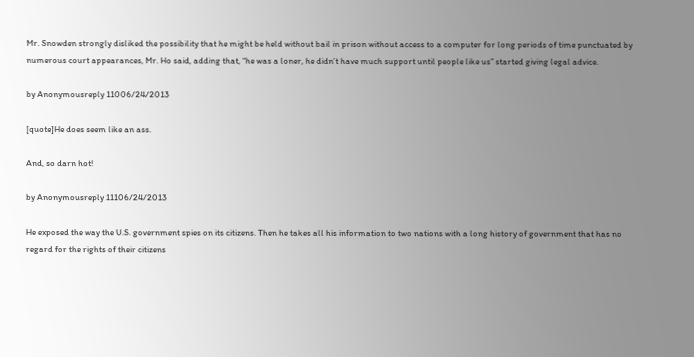Mr. Snowden strongly disliked the possibility that he might be held without bail in prison without access to a computer for long periods of time punctuated by numerous court appearances, Mr. Ho said, adding that, “he was a loner, he didn’t have much support until people like us” started giving legal advice.

by Anonymousreply 11006/24/2013

[quote]He does seem like an ass.

And, so darn hot!

by Anonymousreply 11106/24/2013

He exposed the way the U.S. government spies on its citizens. Then he takes all his information to two nations with a long history of government that has no regard for the rights of their citizens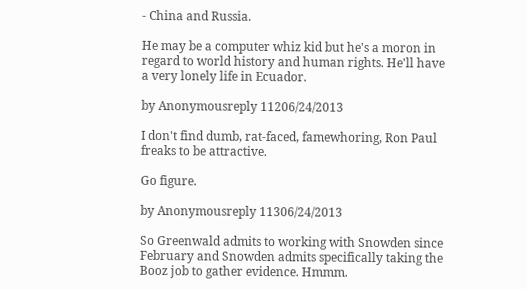- China and Russia.

He may be a computer whiz kid but he's a moron in regard to world history and human rights. He'll have a very lonely life in Ecuador.

by Anonymousreply 11206/24/2013

I don't find dumb, rat-faced, famewhoring, Ron Paul freaks to be attractive.

Go figure.

by Anonymousreply 11306/24/2013

So Greenwald admits to working with Snowden since February and Snowden admits specifically taking the Booz job to gather evidence. Hmmm.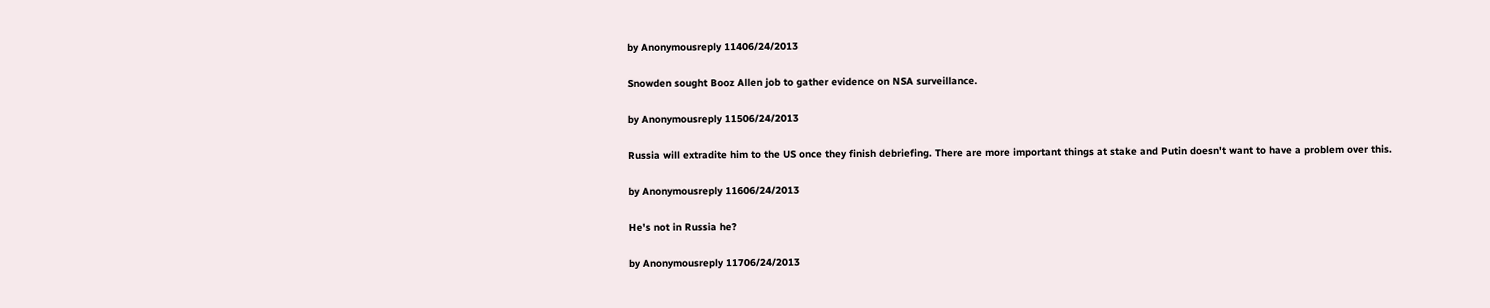by Anonymousreply 11406/24/2013

Snowden sought Booz Allen job to gather evidence on NSA surveillance.

by Anonymousreply 11506/24/2013

Russia will extradite him to the US once they finish debriefing. There are more important things at stake and Putin doesn't want to have a problem over this.

by Anonymousreply 11606/24/2013

He's not in Russia he?

by Anonymousreply 11706/24/2013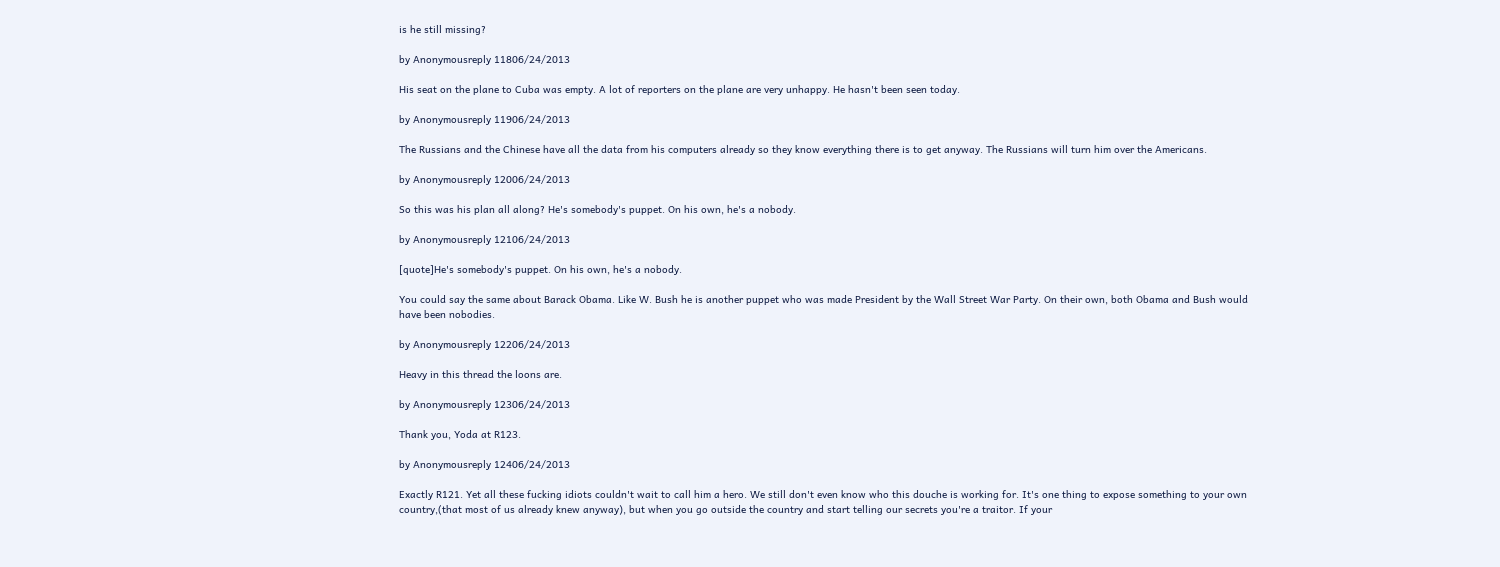is he still missing?

by Anonymousreply 11806/24/2013

His seat on the plane to Cuba was empty. A lot of reporters on the plane are very unhappy. He hasn't been seen today.

by Anonymousreply 11906/24/2013

The Russians and the Chinese have all the data from his computers already so they know everything there is to get anyway. The Russians will turn him over the Americans.

by Anonymousreply 12006/24/2013

So this was his plan all along? He's somebody's puppet. On his own, he's a nobody.

by Anonymousreply 12106/24/2013

[quote]He's somebody's puppet. On his own, he's a nobody.

You could say the same about Barack Obama. Like W. Bush he is another puppet who was made President by the Wall Street War Party. On their own, both Obama and Bush would have been nobodies.

by Anonymousreply 12206/24/2013

Heavy in this thread the loons are.

by Anonymousreply 12306/24/2013

Thank you, Yoda at R123.

by Anonymousreply 12406/24/2013

Exactly R121. Yet all these fucking idiots couldn't wait to call him a hero. We still don't even know who this douche is working for. It's one thing to expose something to your own country,(that most of us already knew anyway), but when you go outside the country and start telling our secrets you're a traitor. If your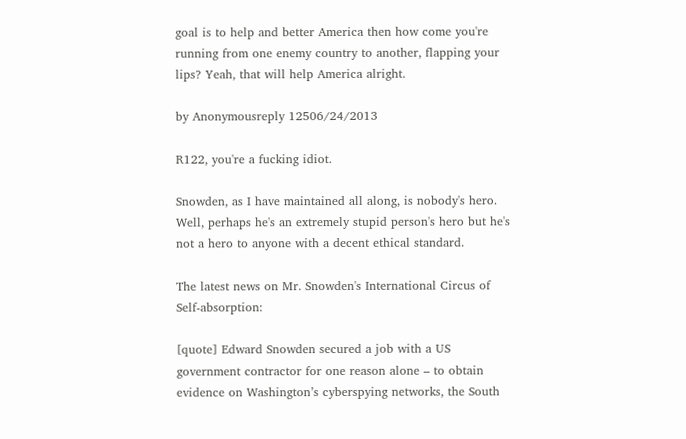goal is to help and better America then how come you're running from one enemy country to another, flapping your lips? Yeah, that will help America alright.

by Anonymousreply 12506/24/2013

R122, you're a fucking idiot.

Snowden, as I have maintained all along, is nobody's hero. Well, perhaps he's an extremely stupid person's hero but he's not a hero to anyone with a decent ethical standard.

The latest news on Mr. Snowden's International Circus of Self-absorption:

[quote] Edward Snowden secured a job with a US government contractor for one reason alone – to obtain evidence on Washington’s cyberspying networks, the South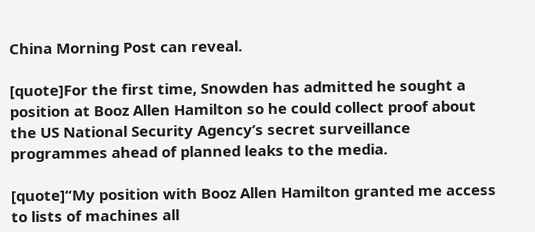China Morning Post can reveal.

[quote]For the first time, Snowden has admitted he sought a position at Booz Allen Hamilton so he could collect proof about the US National Security Agency’s secret surveillance programmes ahead of planned leaks to the media.

[quote]“My position with Booz Allen Hamilton granted me access to lists of machines all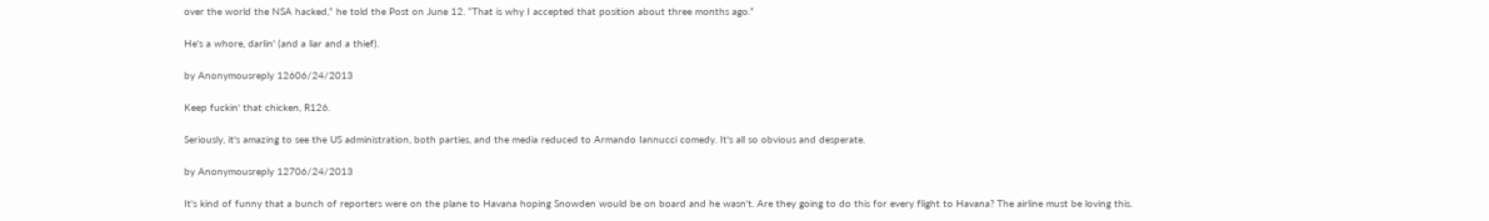over the world the NSA hacked,” he told the Post on June 12. “That is why I accepted that position about three months ago.”

He's a whore, darlin' (and a liar and a thief).

by Anonymousreply 12606/24/2013

Keep fuckin' that chicken, R126.

Seriously, it's amazing to see the US administration, both parties, and the media reduced to Armando Iannucci comedy. It's all so obvious and desperate.

by Anonymousreply 12706/24/2013

It's kind of funny that a bunch of reporters were on the plane to Havana hoping Snowden would be on board and he wasn't. Are they going to do this for every flight to Havana? The airline must be loving this.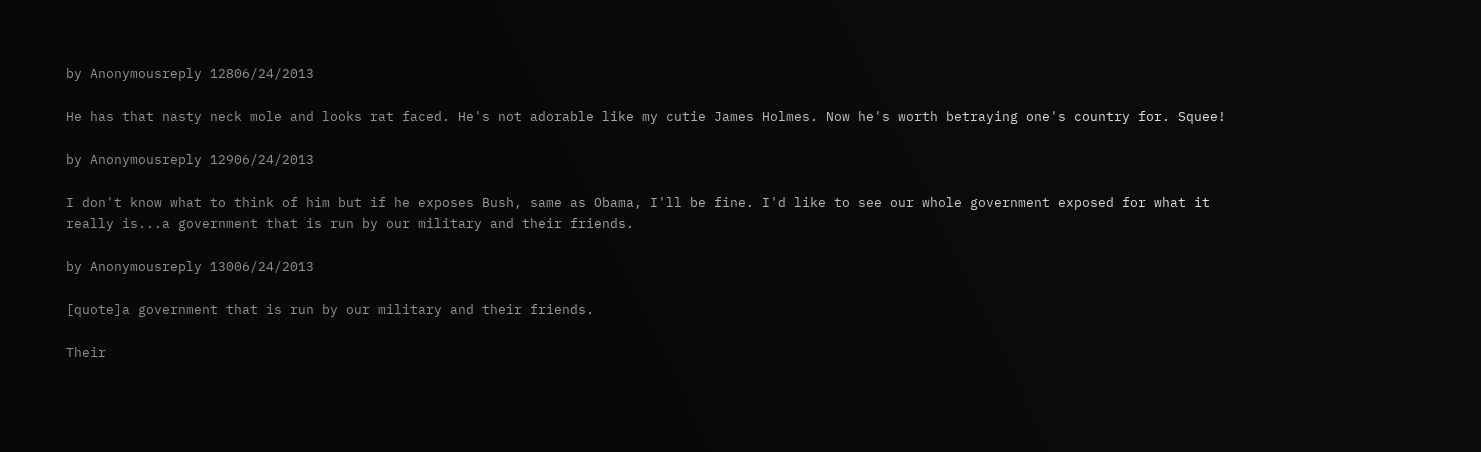by Anonymousreply 12806/24/2013

He has that nasty neck mole and looks rat faced. He's not adorable like my cutie James Holmes. Now he's worth betraying one's country for. Squee!

by Anonymousreply 12906/24/2013

I don't know what to think of him but if he exposes Bush, same as Obama, I'll be fine. I'd like to see our whole government exposed for what it really is...a government that is run by our military and their friends.

by Anonymousreply 13006/24/2013

[quote]a government that is run by our military and their friends.

Their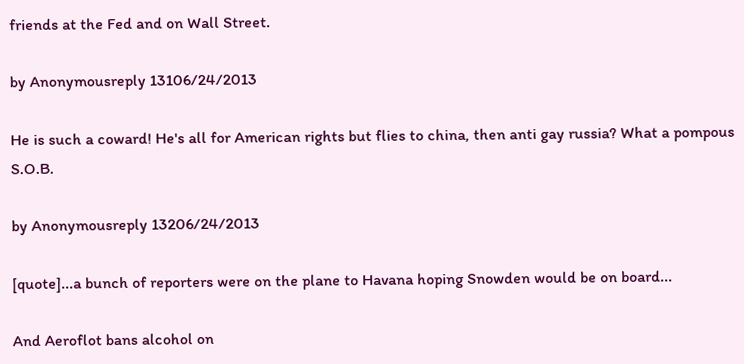friends at the Fed and on Wall Street.

by Anonymousreply 13106/24/2013

He is such a coward! He's all for American rights but flies to china, then anti gay russia? What a pompous S.O.B.

by Anonymousreply 13206/24/2013

[quote]...a bunch of reporters were on the plane to Havana hoping Snowden would be on board...

And Aeroflot bans alcohol on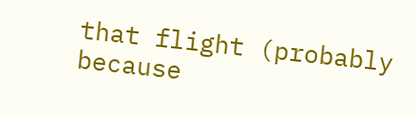that flight (probably because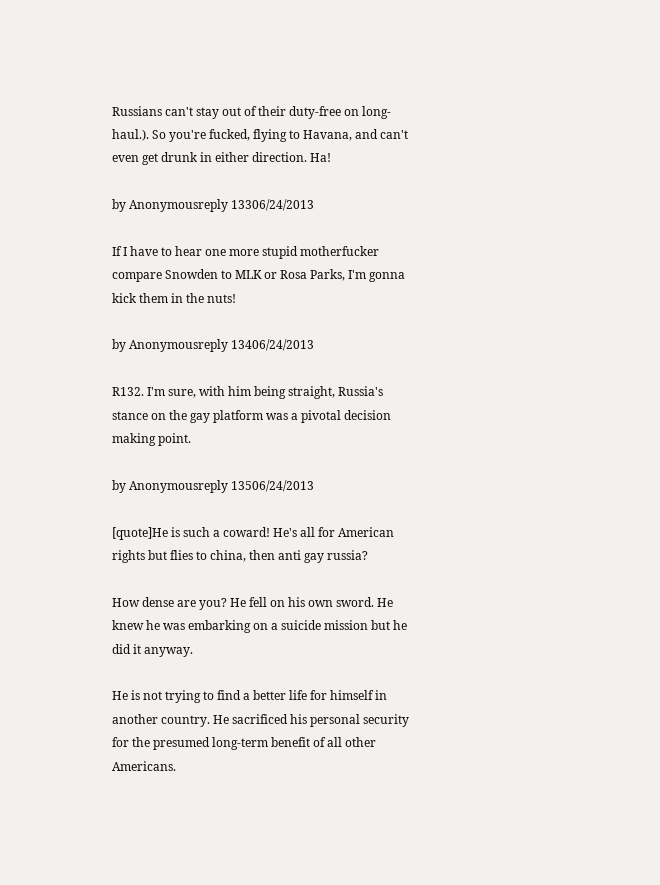Russians can't stay out of their duty-free on long-haul.). So you're fucked, flying to Havana, and can't even get drunk in either direction. Ha!

by Anonymousreply 13306/24/2013

If I have to hear one more stupid motherfucker compare Snowden to MLK or Rosa Parks, I'm gonna kick them in the nuts!

by Anonymousreply 13406/24/2013

R132. I'm sure, with him being straight, Russia's stance on the gay platform was a pivotal decision making point.

by Anonymousreply 13506/24/2013

[quote]He is such a coward! He's all for American rights but flies to china, then anti gay russia?

How dense are you? He fell on his own sword. He knew he was embarking on a suicide mission but he did it anyway.

He is not trying to find a better life for himself in another country. He sacrificed his personal security for the presumed long-term benefit of all other Americans.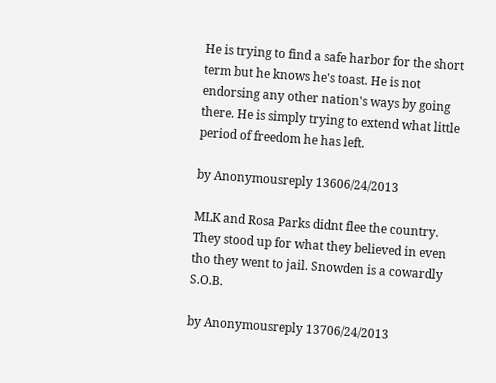He is trying to find a safe harbor for the short term but he knows he's toast. He is not endorsing any other nation's ways by going there. He is simply trying to extend what little period of freedom he has left.

by Anonymousreply 13606/24/2013

MLK and Rosa Parks didnt flee the country. They stood up for what they believed in even tho they went to jail. Snowden is a cowardly S.O.B.

by Anonymousreply 13706/24/2013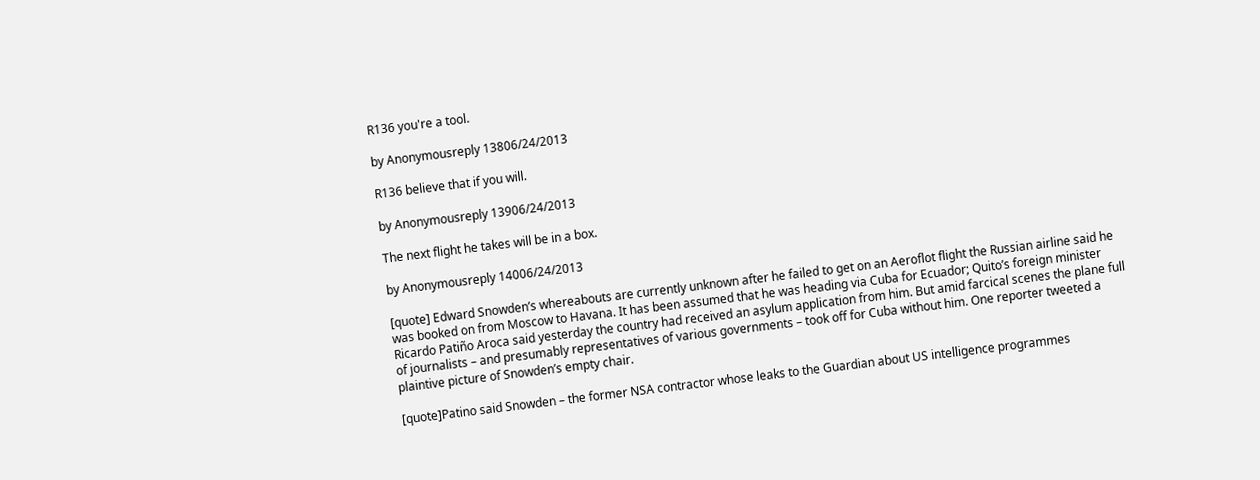R136 you're a tool.

by Anonymousreply 13806/24/2013

R136 believe that if you will.

by Anonymousreply 13906/24/2013

The next flight he takes will be in a box.

by Anonymousreply 14006/24/2013

[quote] Edward Snowden’s whereabouts are currently unknown after he failed to get on an Aeroflot flight the Russian airline said he was booked on from Moscow to Havana. It has been assumed that he was heading via Cuba for Ecuador; Quito’s foreign minister Ricardo Patiño Aroca said yesterday the country had received an asylum application from him. But amid farcical scenes the plane full of journalists – and presumably representatives of various governments – took off for Cuba without him. One reporter tweeted a plaintive picture of Snowden’s empty chair.

[quote]Patino said Snowden – the former NSA contractor whose leaks to the Guardian about US intelligence programmes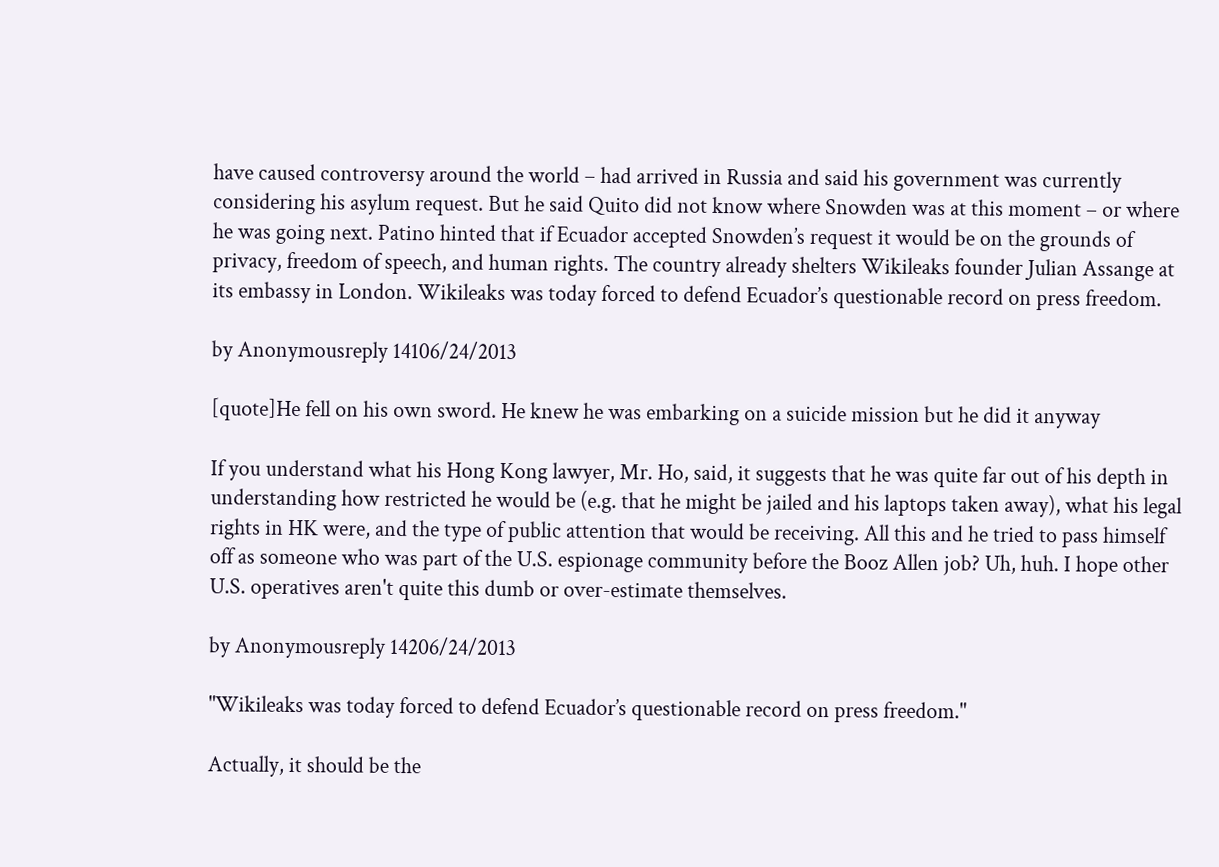have caused controversy around the world – had arrived in Russia and said his government was currently considering his asylum request. But he said Quito did not know where Snowden was at this moment – or where he was going next. Patino hinted that if Ecuador accepted Snowden’s request it would be on the grounds of privacy, freedom of speech, and human rights. The country already shelters Wikileaks founder Julian Assange at its embassy in London. Wikileaks was today forced to defend Ecuador’s questionable record on press freedom.

by Anonymousreply 14106/24/2013

[quote]He fell on his own sword. He knew he was embarking on a suicide mission but he did it anyway

If you understand what his Hong Kong lawyer, Mr. Ho, said, it suggests that he was quite far out of his depth in understanding how restricted he would be (e.g. that he might be jailed and his laptops taken away), what his legal rights in HK were, and the type of public attention that would be receiving. All this and he tried to pass himself off as someone who was part of the U.S. espionage community before the Booz Allen job? Uh, huh. I hope other U.S. operatives aren't quite this dumb or over-estimate themselves.

by Anonymousreply 14206/24/2013

"Wikileaks was today forced to defend Ecuador’s questionable record on press freedom."

Actually, it should be the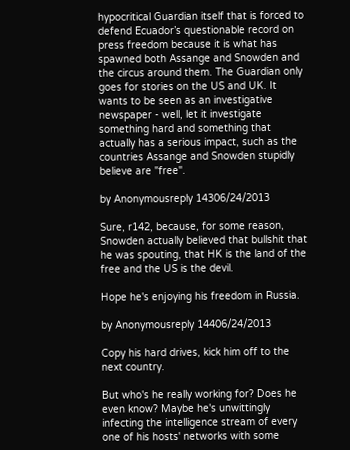hypocritical Guardian itself that is forced to defend Ecuador’s questionable record on press freedom because it is what has spawned both Assange and Snowden and the circus around them. The Guardian only goes for stories on the US and UK. It wants to be seen as an investigative newspaper - well, let it investigate something hard and something that actually has a serious impact, such as the countries Assange and Snowden stupidly believe are "free".

by Anonymousreply 14306/24/2013

Sure, r142, because, for some reason, Snowden actually believed that bullshit that he was spouting, that HK is the land of the free and the US is the devil.

Hope he's enjoying his freedom in Russia.

by Anonymousreply 14406/24/2013

Copy his hard drives, kick him off to the next country.

But who's he really working for? Does he even know? Maybe he's unwittingly infecting the intelligence stream of every one of his hosts' networks with some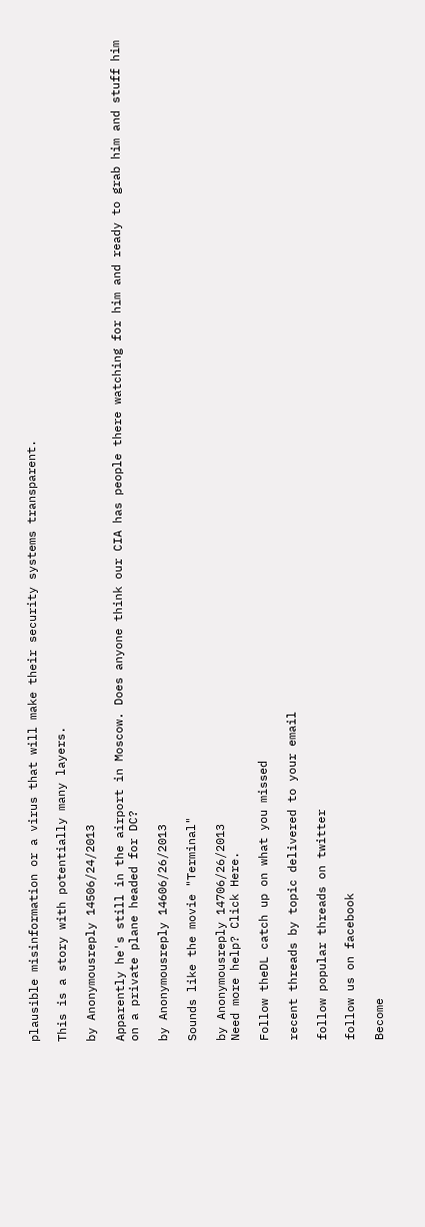plausible misinformation or a virus that will make their security systems transparent.

This is a story with potentially many layers.

by Anonymousreply 14506/24/2013

Apparently he's still in the airport in Moscow. Does anyone think our CIA has people there watching for him and ready to grab him and stuff him on a private plane headed for DC?

by Anonymousreply 14606/26/2013

Sounds like the movie "Terminal"

by Anonymousreply 14706/26/2013
Need more help? Click Here.

Follow theDL catch up on what you missed

recent threads by topic delivered to your email

follow popular threads on twitter

follow us on facebook

Become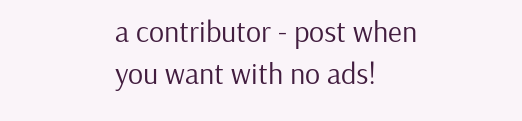a contributor - post when you want with no ads!